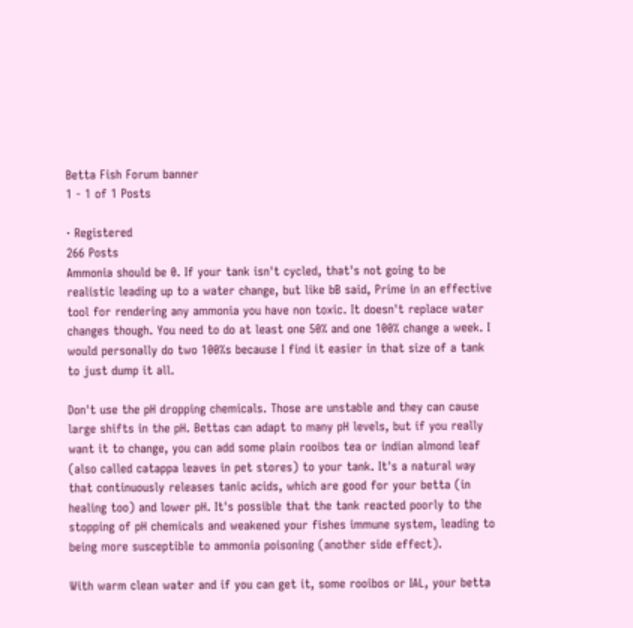Betta Fish Forum banner
1 - 1 of 1 Posts

· Registered
266 Posts
Ammonia should be 0. If your tank isn't cycled, that's not going to be realistic leading up to a water change, but like bB said, Prime in an effective tool for rendering any ammonia you have non toxic. It doesn't replace water changes though. You need to do at least one 50% and one 100% change a week. I would personally do two 100%s because I find it easier in that size of a tank to just dump it all.

Don't use the pH dropping chemicals. Those are unstable and they can cause large shifts in the pH. Bettas can adapt to many pH levels, but if you really want it to change, you can add some plain rooibos tea or indian almond leaf (also called catappa leaves in pet stores) to your tank. It's a natural way that continuously releases tanic acids, which are good for your betta (in healing too) and lower pH. It's possible that the tank reacted poorly to the stopping of pH chemicals and weakened your fishes immune system, leading to being more susceptible to ammonia poisoning (another side effect).

With warm clean water and if you can get it, some rooibos or IAL, your betta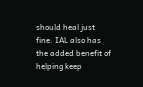should heal just fine. IAL also has the added benefit of helping keep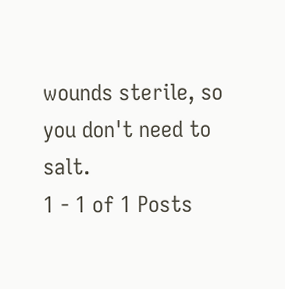wounds sterile, so you don't need to salt.
1 - 1 of 1 Posts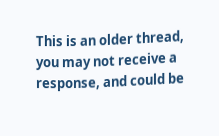This is an older thread, you may not receive a response, and could be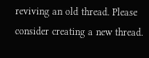reviving an old thread. Please consider creating a new thread.